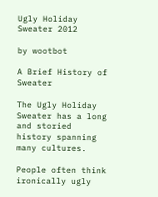Ugly Holiday Sweater 2012

by wootbot

A Brief History of Sweater

The Ugly Holiday Sweater has a long and storied history spanning many cultures.

People often think ironically ugly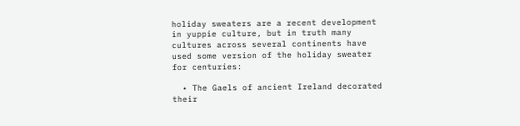holiday sweaters are a recent development in yuppie culture, but in truth many cultures across several continents have used some version of the holiday sweater for centuries:

  • The Gaels of ancient Ireland decorated their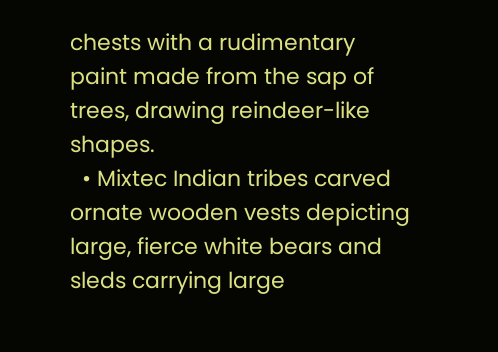chests with a rudimentary paint made from the sap of trees, drawing reindeer-like shapes.
  • Mixtec Indian tribes carved ornate wooden vests depicting large, fierce white bears and sleds carrying large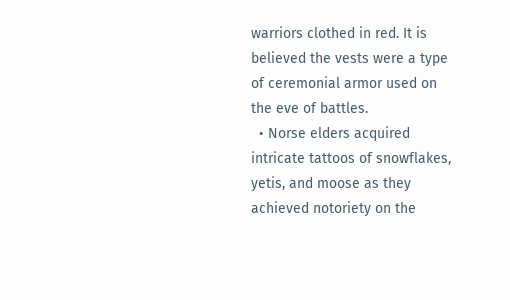warriors clothed in red. It is believed the vests were a type of ceremonial armor used on the eve of battles.
  • Norse elders acquired intricate tattoos of snowflakes, yetis, and moose as they achieved notoriety on the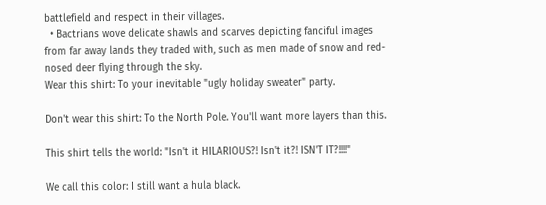battlefield and respect in their villages.
  • Bactrians wove delicate shawls and scarves depicting fanciful images from far away lands they traded with, such as men made of snow and red-nosed deer flying through the sky.
Wear this shirt: To your inevitable "ugly holiday sweater" party.

Don't wear this shirt: To the North Pole. You'll want more layers than this.

This shirt tells the world: "Isn't it HILARIOUS?! Isn't it?! ISN'T IT?!!!!"

We call this color: I still want a hula black.